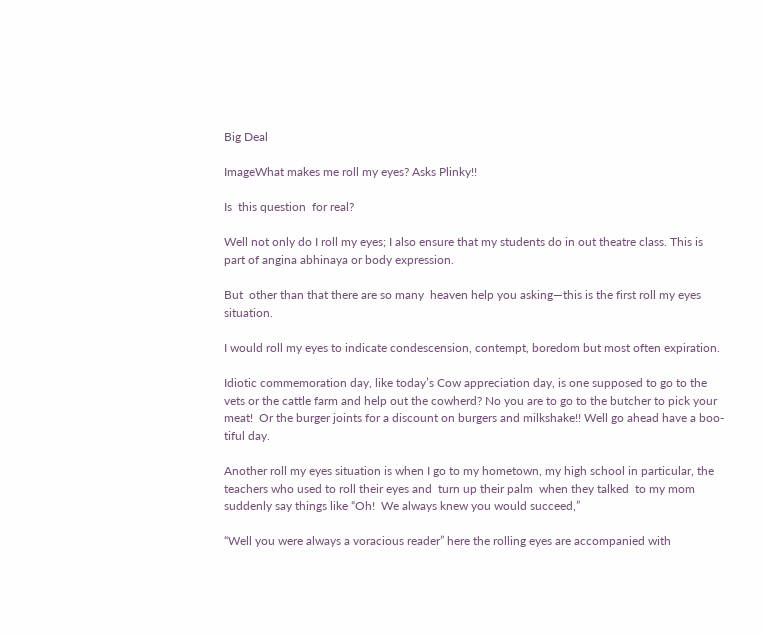Big Deal

ImageWhat makes me roll my eyes? Asks Plinky!!

Is  this question  for real?

Well not only do I roll my eyes; I also ensure that my students do in out theatre class. This is part of angina abhinaya or body expression.

But  other than that there are so many  heaven help you asking—this is the first roll my eyes situation.

I would roll my eyes to indicate condescension, contempt, boredom but most often expiration.

Idiotic commemoration day, like today’s Cow appreciation day, is one supposed to go to the vets or the cattle farm and help out the cowherd? No you are to go to the butcher to pick your meat!  Or the burger joints for a discount on burgers and milkshake!! Well go ahead have a boo-tiful day.

Another roll my eyes situation is when I go to my hometown, my high school in particular, the teachers who used to roll their eyes and  turn up their palm  when they talked  to my mom suddenly say things like “Oh!  We always knew you would succeed,”

“Well you were always a voracious reader” here the rolling eyes are accompanied with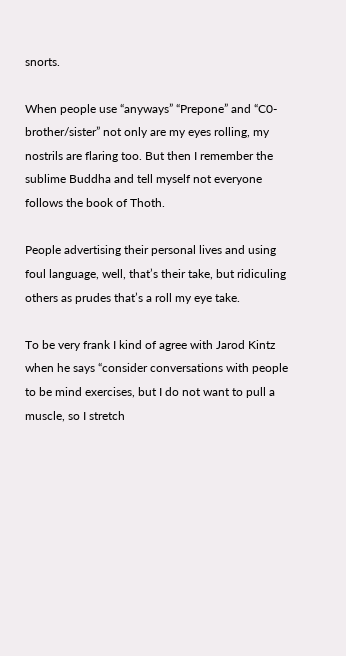snorts.

When people use “anyways” “Prepone” and “C0-brother/sister” not only are my eyes rolling, my nostrils are flaring too. But then I remember the sublime Buddha and tell myself not everyone follows the book of Thoth.

People advertising their personal lives and using foul language, well, that’s their take, but ridiculing others as prudes that’s a roll my eye take.

To be very frank I kind of agree with Jarod Kintz when he says “consider conversations with people to be mind exercises, but I do not want to pull a muscle, so I stretch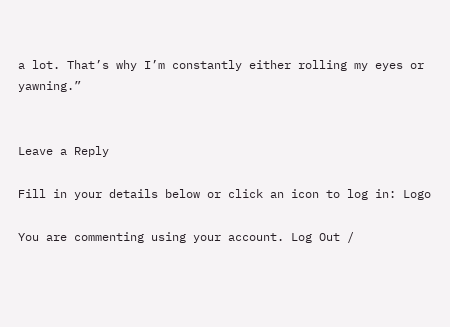a lot. That’s why I’m constantly either rolling my eyes or yawning.”


Leave a Reply

Fill in your details below or click an icon to log in: Logo

You are commenting using your account. Log Out /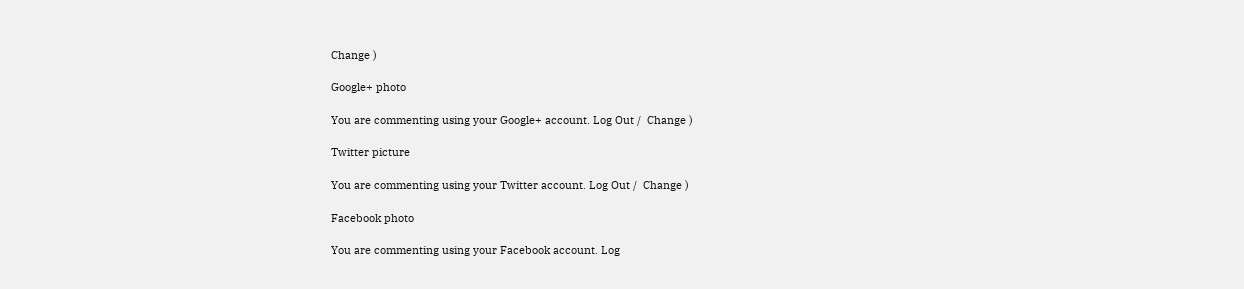Change )

Google+ photo

You are commenting using your Google+ account. Log Out /  Change )

Twitter picture

You are commenting using your Twitter account. Log Out /  Change )

Facebook photo

You are commenting using your Facebook account. Log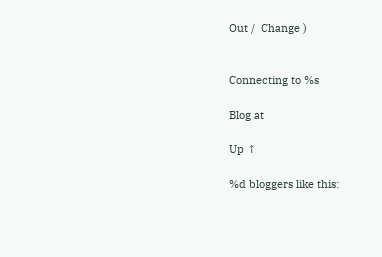Out /  Change )


Connecting to %s

Blog at

Up ↑

%d bloggers like this: